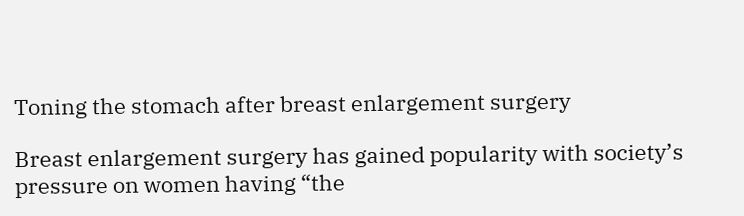Toning the stomach after breast enlargement surgery

Breast enlargement surgery has gained popularity with society’s pressure on women having “the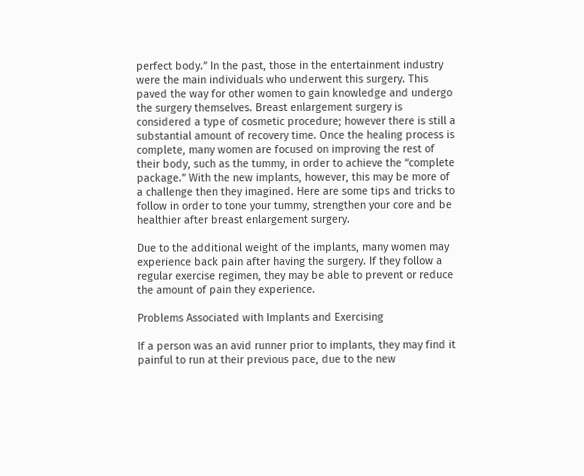perfect body.” In the past, those in the entertainment industry were the main individuals who underwent this surgery. This paved the way for other women to gain knowledge and undergo the surgery themselves. Breast enlargement surgery is considered a type of cosmetic procedure; however there is still a substantial amount of recovery time. Once the healing process is complete, many women are focused on improving the rest of their body, such as the tummy, in order to achieve the “complete package.” With the new implants, however, this may be more of a challenge then they imagined. Here are some tips and tricks to follow in order to tone your tummy, strengthen your core and be healthier after breast enlargement surgery.

Due to the additional weight of the implants, many women may experience back pain after having the surgery. If they follow a regular exercise regimen, they may be able to prevent or reduce the amount of pain they experience.

Problems Associated with Implants and Exercising

If a person was an avid runner prior to implants, they may find it painful to run at their previous pace, due to the new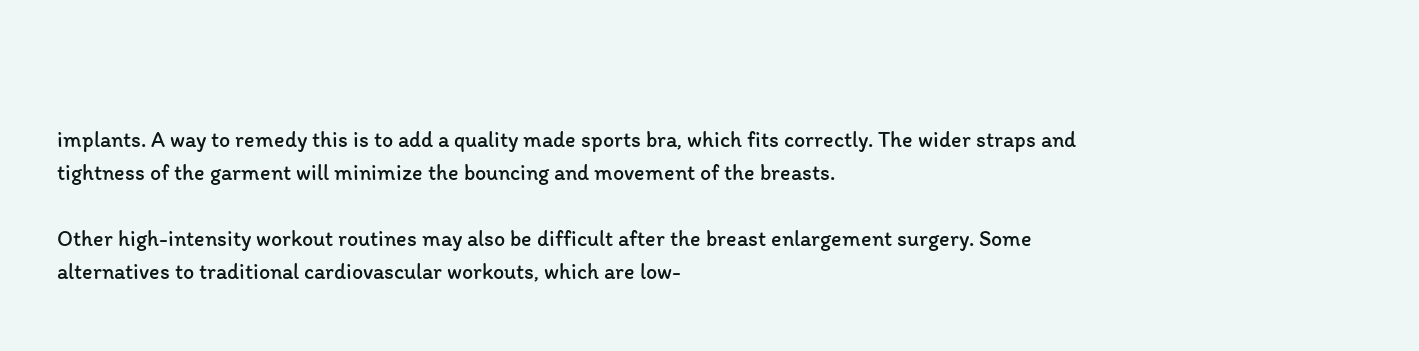implants. A way to remedy this is to add a quality made sports bra, which fits correctly. The wider straps and tightness of the garment will minimize the bouncing and movement of the breasts.

Other high-intensity workout routines may also be difficult after the breast enlargement surgery. Some alternatives to traditional cardiovascular workouts, which are low-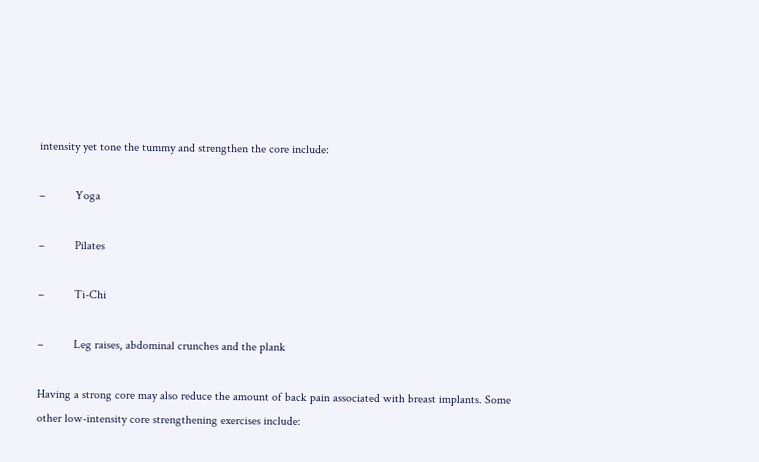intensity yet tone the tummy and strengthen the core include:

–          Yoga

–          Pilates

–          Ti-Chi

–          Leg raises, abdominal crunches and the plank

Having a strong core may also reduce the amount of back pain associated with breast implants. Some other low-intensity core strengthening exercises include: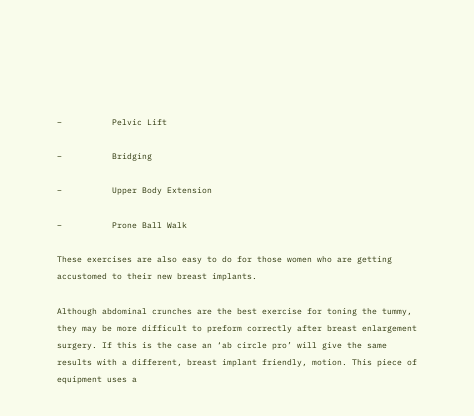–          Pelvic Lift

–          Bridging

–          Upper Body Extension

–          Prone Ball Walk

These exercises are also easy to do for those women who are getting accustomed to their new breast implants.

Although abdominal crunches are the best exercise for toning the tummy, they may be more difficult to preform correctly after breast enlargement surgery. If this is the case an ‘ab circle pro’ will give the same results with a different, breast implant friendly, motion. This piece of equipment uses a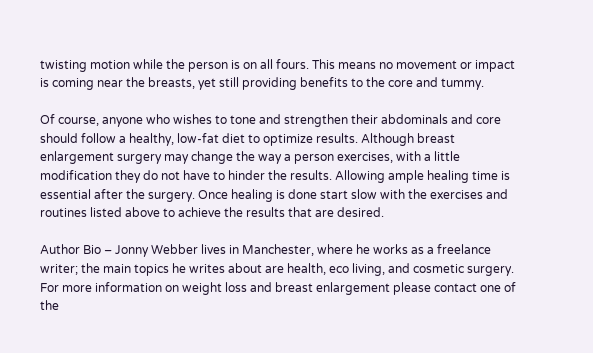twisting motion while the person is on all fours. This means no movement or impact is coming near the breasts, yet still providing benefits to the core and tummy.

Of course, anyone who wishes to tone and strengthen their abdominals and core should follow a healthy, low-fat diet to optimize results. Although breast enlargement surgery may change the way a person exercises, with a little modification they do not have to hinder the results. Allowing ample healing time is essential after the surgery. Once healing is done start slow with the exercises and routines listed above to achieve the results that are desired.

Author Bio – Jonny Webber lives in Manchester, where he works as a freelance writer; the main topics he writes about are health, eco living, and cosmetic surgery. For more information on weight loss and breast enlargement please contact one of the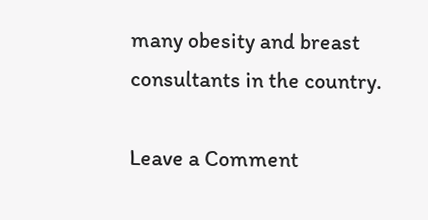many obesity and breast consultants in the country.

Leave a Comment